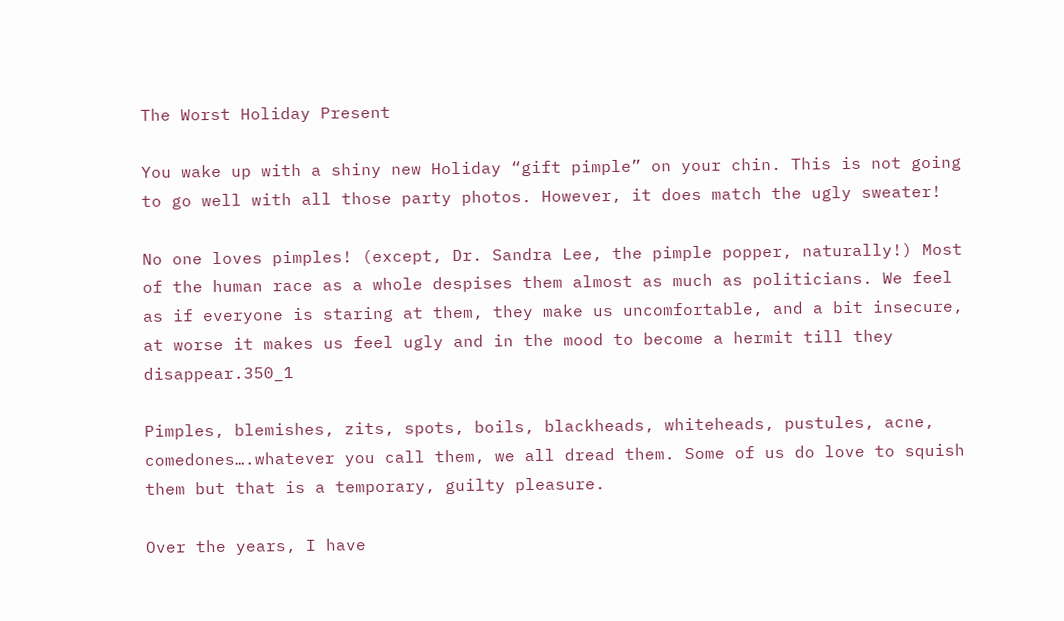The Worst Holiday Present

You wake up with a shiny new Holiday “gift pimple” on your chin. This is not going to go well with all those party photos. However, it does match the ugly sweater!

No one loves pimples! (except, Dr. Sandra Lee, the pimple popper, naturally!) Most of the human race as a whole despises them almost as much as politicians. We feel as if everyone is staring at them, they make us uncomfortable, and a bit insecure, at worse it makes us feel ugly and in the mood to become a hermit till they disappear.350_1

Pimples, blemishes, zits, spots, boils, blackheads, whiteheads, pustules, acne, comedones….whatever you call them, we all dread them. Some of us do love to squish them but that is a temporary, guilty pleasure.

Over the years, I have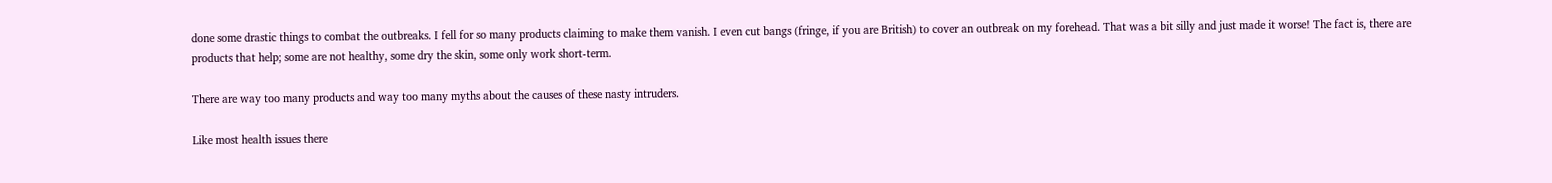done some drastic things to combat the outbreaks. I fell for so many products claiming to make them vanish. I even cut bangs (fringe, if you are British) to cover an outbreak on my forehead. That was a bit silly and just made it worse! The fact is, there are products that help; some are not healthy, some dry the skin, some only work short-term.

There are way too many products and way too many myths about the causes of these nasty intruders.

Like most health issues there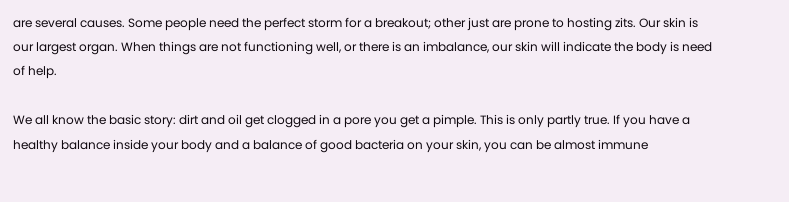are several causes. Some people need the perfect storm for a breakout; other just are prone to hosting zits. Our skin is our largest organ. When things are not functioning well, or there is an imbalance, our skin will indicate the body is need of help.

We all know the basic story: dirt and oil get clogged in a pore you get a pimple. This is only partly true. If you have a healthy balance inside your body and a balance of good bacteria on your skin, you can be almost immune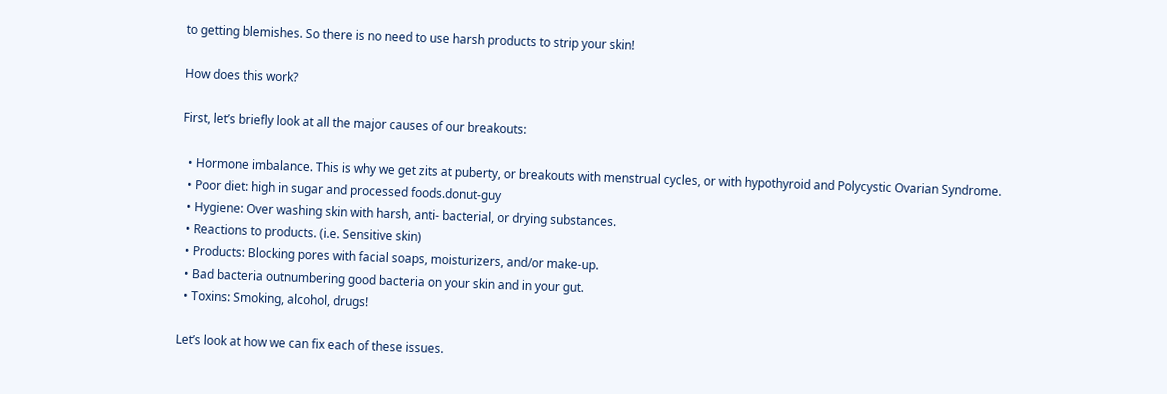to getting blemishes. So there is no need to use harsh products to strip your skin!

How does this work?

First, let’s briefly look at all the major causes of our breakouts:

  • Hormone imbalance. This is why we get zits at puberty, or breakouts with menstrual cycles, or with hypothyroid and Polycystic Ovarian Syndrome.
  • Poor diet: high in sugar and processed foods.donut-guy
  • Hygiene: Over washing skin with harsh, anti- bacterial, or drying substances.
  • Reactions to products. (i.e. Sensitive skin)
  • Products: Blocking pores with facial soaps, moisturizers, and/or make-up.
  • Bad bacteria outnumbering good bacteria on your skin and in your gut.
  • Toxins: Smoking, alcohol, drugs!

Let’s look at how we can fix each of these issues.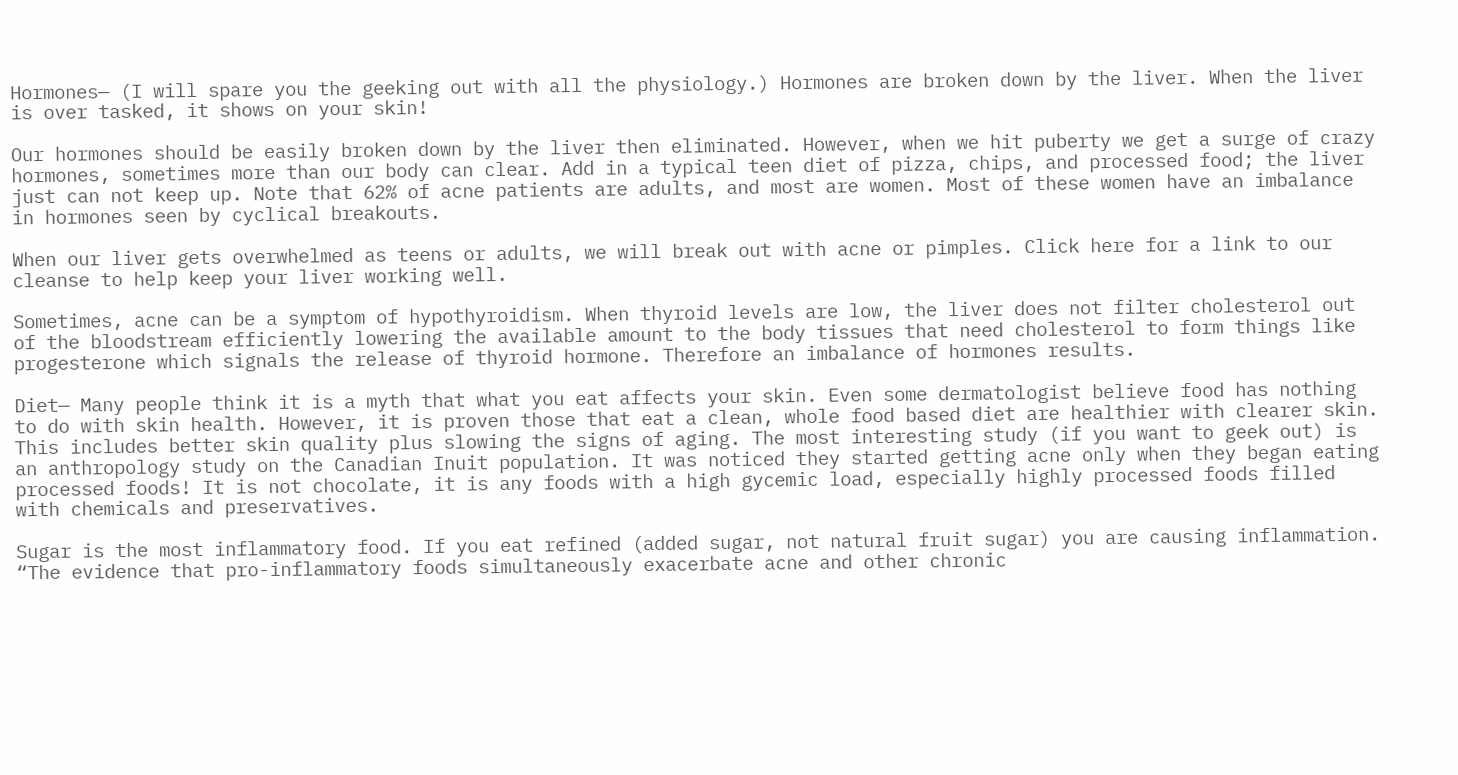Hormones— (I will spare you the geeking out with all the physiology.) Hormones are broken down by the liver. When the liver is over tasked, it shows on your skin!

Our hormones should be easily broken down by the liver then eliminated. However, when we hit puberty we get a surge of crazy hormones, sometimes more than our body can clear. Add in a typical teen diet of pizza, chips, and processed food; the liver just can not keep up. Note that 62% of acne patients are adults, and most are women. Most of these women have an imbalance in hormones seen by cyclical breakouts.

When our liver gets overwhelmed as teens or adults, we will break out with acne or pimples. Click here for a link to our cleanse to help keep your liver working well.

Sometimes, acne can be a symptom of hypothyroidism. When thyroid levels are low, the liver does not filter cholesterol out of the bloodstream efficiently lowering the available amount to the body tissues that need cholesterol to form things like progesterone which signals the release of thyroid hormone. Therefore an imbalance of hormones results.

Diet— Many people think it is a myth that what you eat affects your skin. Even some dermatologist believe food has nothing to do with skin health. However, it is proven those that eat a clean, whole food based diet are healthier with clearer skin. This includes better skin quality plus slowing the signs of aging. The most interesting study (if you want to geek out) is an anthropology study on the Canadian Inuit population. It was noticed they started getting acne only when they began eating processed foods! It is not chocolate, it is any foods with a high gycemic load, especially highly processed foods filled with chemicals and preservatives.

Sugar is the most inflammatory food. If you eat refined (added sugar, not natural fruit sugar) you are causing inflammation. “The evidence that pro-inflammatory foods simultaneously exacerbate acne and other chronic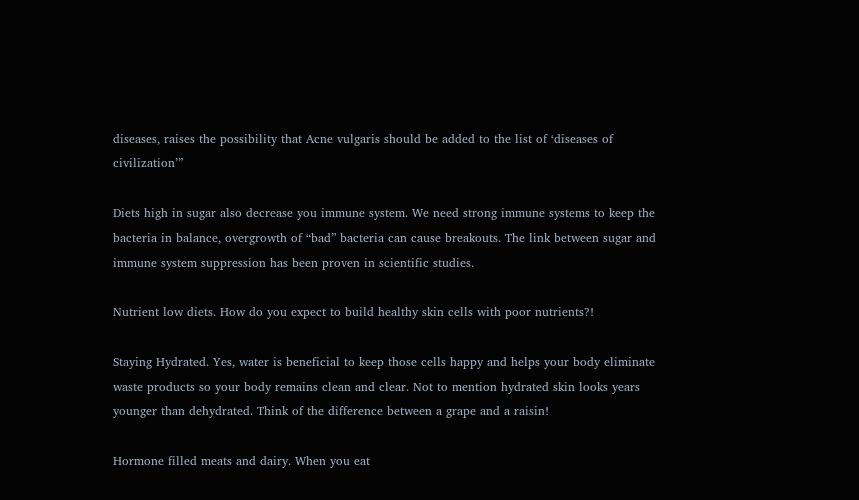diseases, raises the possibility that Acne vulgaris should be added to the list of ‘diseases of civilization’”

Diets high in sugar also decrease you immune system. We need strong immune systems to keep the bacteria in balance, overgrowth of “bad” bacteria can cause breakouts. The link between sugar and immune system suppression has been proven in scientific studies.

Nutrient low diets. How do you expect to build healthy skin cells with poor nutrients?!

Staying Hydrated. Yes, water is beneficial to keep those cells happy and helps your body eliminate waste products so your body remains clean and clear. Not to mention hydrated skin looks years younger than dehydrated. Think of the difference between a grape and a raisin!

Hormone filled meats and dairy. When you eat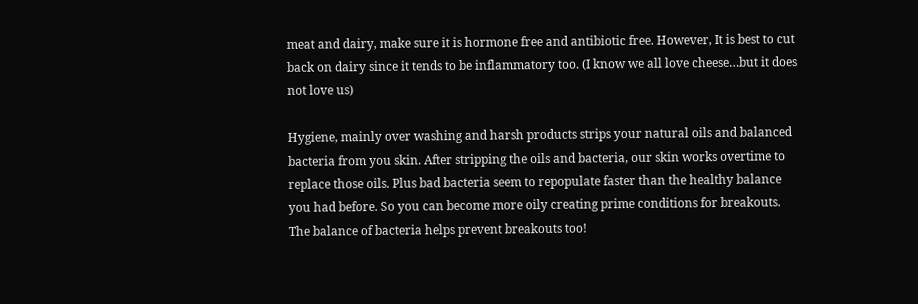meat and dairy, make sure it is hormone free and antibiotic free. However, It is best to cut back on dairy since it tends to be inflammatory too. (I know we all love cheese…but it does not love us)

Hygiene, mainly over washing and harsh products strips your natural oils and balanced bacteria from you skin. After stripping the oils and bacteria, our skin works overtime to replace those oils. Plus bad bacteria seem to repopulate faster than the healthy balance you had before. So you can become more oily creating prime conditions for breakouts. The balance of bacteria helps prevent breakouts too!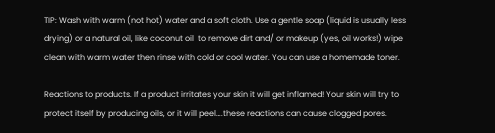TIP: Wash with warm (not hot) water and a soft cloth. Use a gentle soap (liquid is usually less drying) or a natural oil, like coconut oil  to remove dirt and/ or makeup (yes, oil works!) wipe clean with warm water then rinse with cold or cool water. You can use a homemade toner.

Reactions to products. If a product irritates your skin it will get inflamed! Your skin will try to protect itself by producing oils, or it will peel….these reactions can cause clogged pores.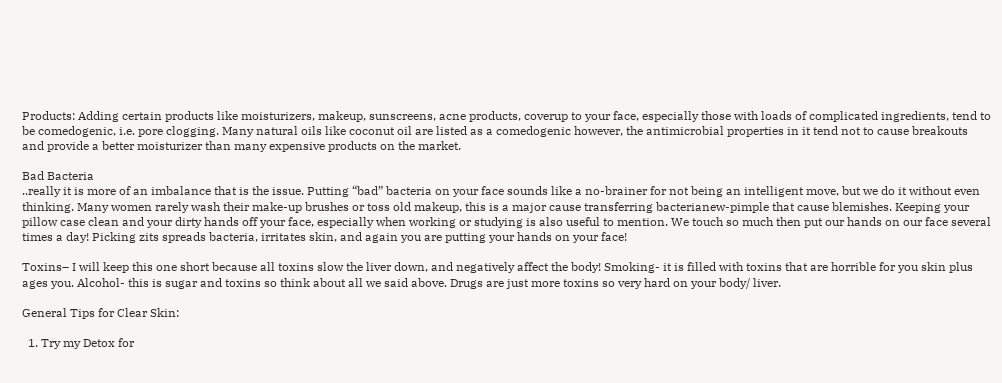Products: Adding certain products like moisturizers, makeup, sunscreens, acne products, coverup to your face, especially those with loads of complicated ingredients, tend to be comedogenic, i.e. pore clogging. Many natural oils like coconut oil are listed as a comedogenic however, the antimicrobial properties in it tend not to cause breakouts and provide a better moisturizer than many expensive products on the market.

Bad Bacteria
..really it is more of an imbalance that is the issue. Putting “bad” bacteria on your face sounds like a no-brainer for not being an intelligent move, but we do it without even thinking. Many women rarely wash their make-up brushes or toss old makeup, this is a major cause transferring bacterianew-pimple that cause blemishes. Keeping your pillow case clean and your dirty hands off your face, especially when working or studying is also useful to mention. We touch so much then put our hands on our face several times a day! Picking zits spreads bacteria, irritates skin, and again you are putting your hands on your face!

Toxins– I will keep this one short because all toxins slow the liver down, and negatively affect the body! Smoking- it is filled with toxins that are horrible for you skin plus ages you. Alcohol- this is sugar and toxins so think about all we said above. Drugs are just more toxins so very hard on your body/ liver.

General Tips for Clear Skin:

  1. Try my Detox for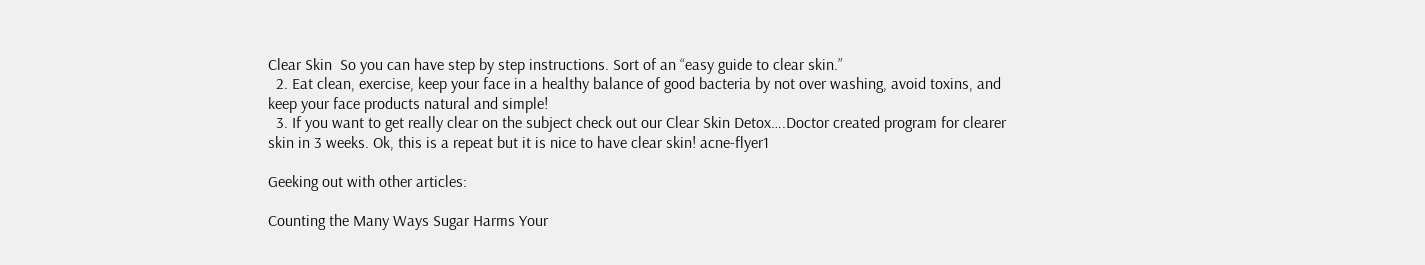Clear Skin  So you can have step by step instructions. Sort of an “easy guide to clear skin.”
  2. Eat clean, exercise, keep your face in a healthy balance of good bacteria by not over washing, avoid toxins, and keep your face products natural and simple!
  3. If you want to get really clear on the subject check out our Clear Skin Detox….Doctor created program for clearer skin in 3 weeks. Ok, this is a repeat but it is nice to have clear skin! acne-flyer1

Geeking out with other articles:

Counting the Many Ways Sugar Harms Your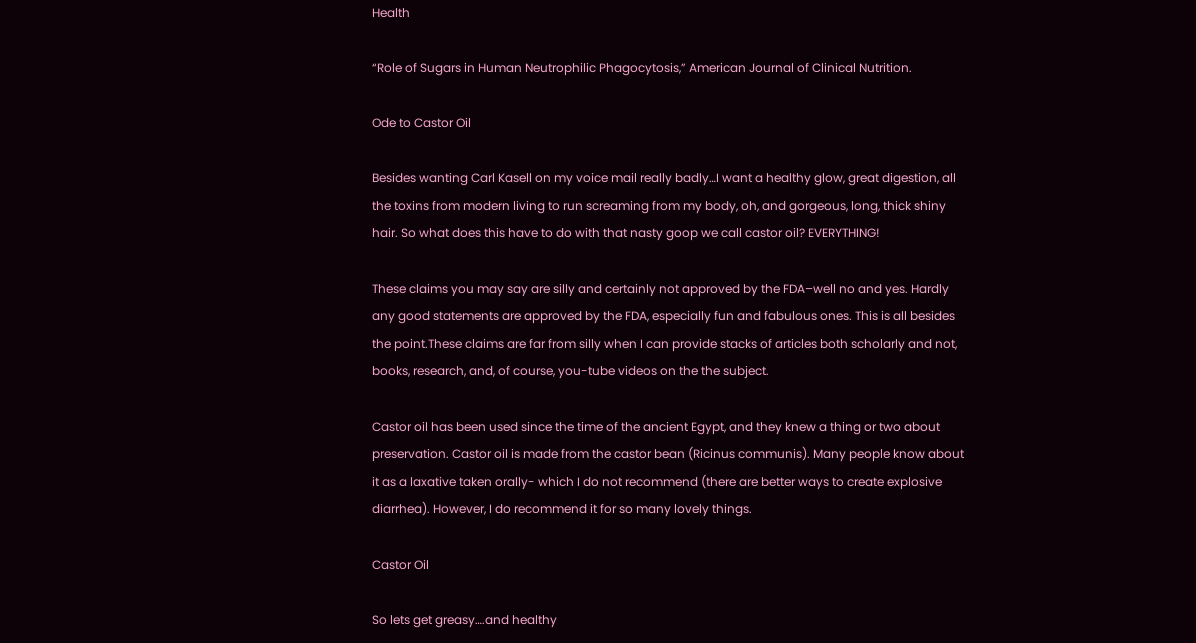Health

“Role of Sugars in Human Neutrophilic Phagocytosis,” American Journal of Clinical Nutrition.

Ode to Castor Oil

Besides wanting Carl Kasell on my voice mail really badly…I want a healthy glow, great digestion, all the toxins from modern living to run screaming from my body, oh, and gorgeous, long, thick shiny hair. So what does this have to do with that nasty goop we call castor oil? EVERYTHING!

These claims you may say are silly and certainly not approved by the FDA–well no and yes. Hardly any good statements are approved by the FDA, especially fun and fabulous ones. This is all besides the point.These claims are far from silly when I can provide stacks of articles both scholarly and not, books, research, and, of course, you-tube videos on the the subject.

Castor oil has been used since the time of the ancient Egypt, and they knew a thing or two about preservation. Castor oil is made from the castor bean (Ricinus communis). Many people know about it as a laxative taken orally- which I do not recommend (there are better ways to create explosive diarrhea). However, I do recommend it for so many lovely things.

Castor Oil

So lets get greasy….and healthy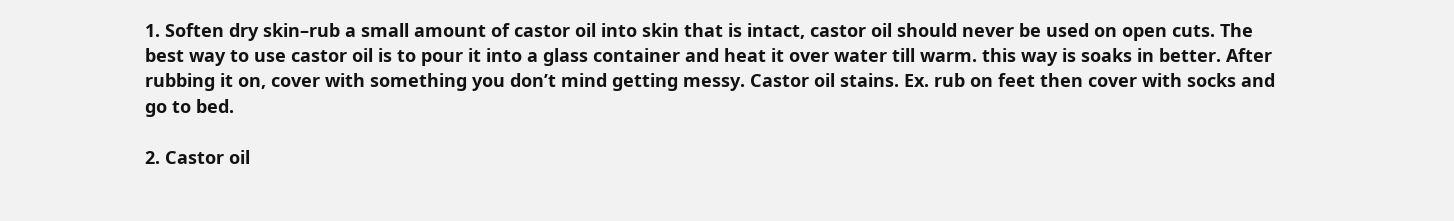1. Soften dry skin–rub a small amount of castor oil into skin that is intact, castor oil should never be used on open cuts. The best way to use castor oil is to pour it into a glass container and heat it over water till warm. this way is soaks in better. After rubbing it on, cover with something you don’t mind getting messy. Castor oil stains. Ex. rub on feet then cover with socks and go to bed.

2. Castor oil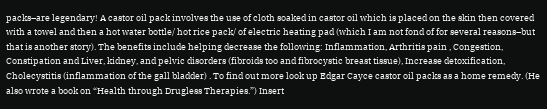packs–are legendary! A castor oil pack involves the use of cloth soaked in castor oil which is placed on the skin then covered with a towel and then a hot water bottle/ hot rice pack/ of electric heating pad (which I am not fond of for several reasons–but that is another story). The benefits include helping decrease the following: Inflammation, Arthritis pain , Congestion, Constipation and Liver, kidney, and pelvic disorders (fibroids too and fibrocystic breast tissue), Increase detoxification, Cholecystitis (inflammation of the gall bladder) . To find out more look up Edgar Cayce castor oil packs as a home remedy. (He also wrote a book on “Health through Drugless Therapies.”) Insert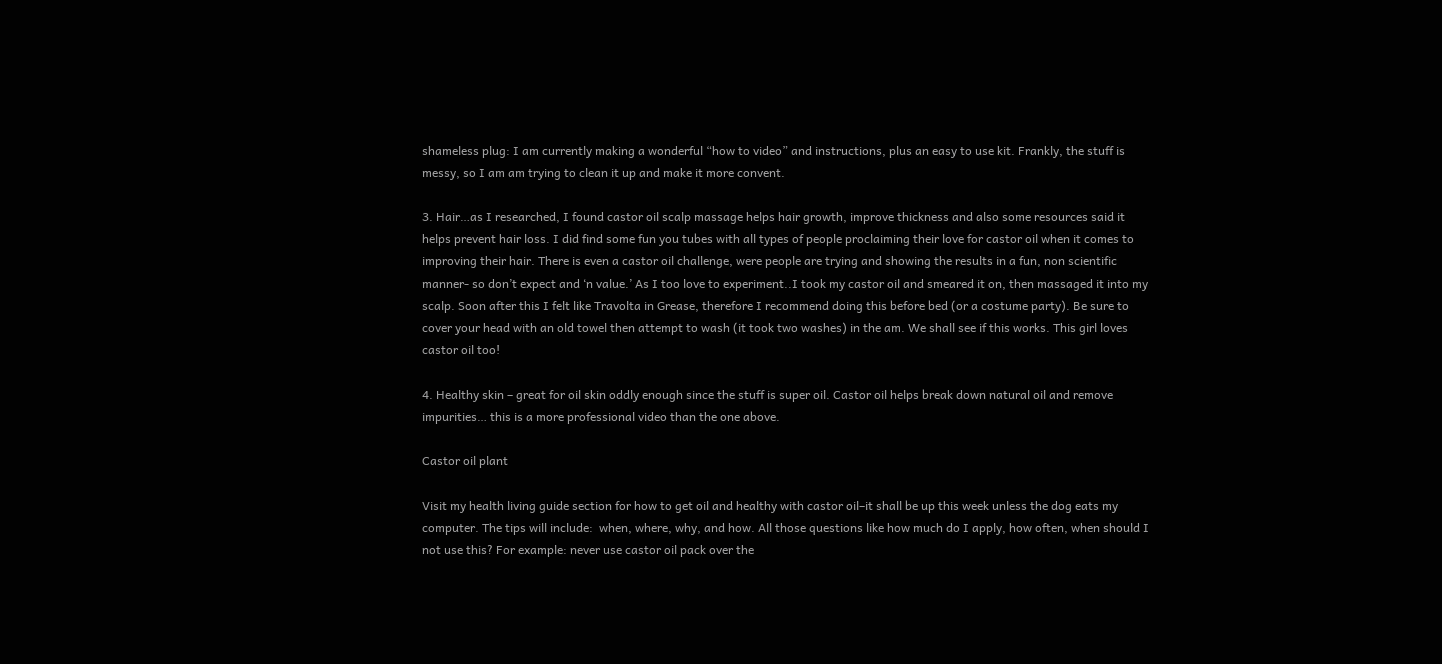shameless plug: I am currently making a wonderful “how to video” and instructions, plus an easy to use kit. Frankly, the stuff is messy, so I am am trying to clean it up and make it more convent.

3. Hair…as I researched, I found castor oil scalp massage helps hair growth, improve thickness and also some resources said it helps prevent hair loss. I did find some fun you tubes with all types of people proclaiming their love for castor oil when it comes to improving their hair. There is even a castor oil challenge, were people are trying and showing the results in a fun, non scientific manner- so don’t expect and ‘n value.’ As I too love to experiment..I took my castor oil and smeared it on, then massaged it into my scalp. Soon after this I felt like Travolta in Grease, therefore I recommend doing this before bed (or a costume party). Be sure to cover your head with an old towel then attempt to wash (it took two washes) in the am. We shall see if this works. This girl loves castor oil too!

4. Healthy skin – great for oil skin oddly enough since the stuff is super oil. Castor oil helps break down natural oil and remove impurities… this is a more professional video than the one above.

Castor oil plant

Visit my health living guide section for how to get oil and healthy with castor oil–it shall be up this week unless the dog eats my computer. The tips will include:  when, where, why, and how. All those questions like how much do I apply, how often, when should I not use this? For example: never use castor oil pack over the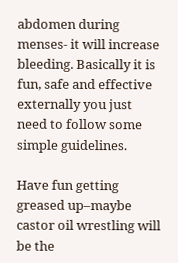abdomen during menses- it will increase bleeding. Basically it is fun, safe and effective externally you just need to follow some simple guidelines.

Have fun getting greased up–maybe castor oil wrestling will be the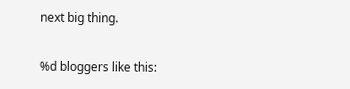next big thing.

%d bloggers like this: